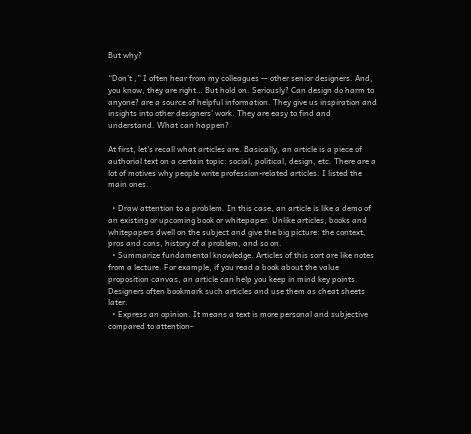But why?

“Don’t ,” I often hear from my colleagues — other senior designers. And, you know, they are right… But hold on. Seriously? Can design do harm to anyone? are a source of helpful information. They give us inspiration and insights into other designers’ work. They are easy to find and understand. What can happen?

At first, let’s recall what articles are. Basically, an article is a piece of authorial text on a certain topic: social, political, design, etc. There are a lot of motives why people write profession-related articles. I listed the main ones.

  • Draw attention to a problem. In this case, an article is like a demo of an existing or upcoming book or whitepaper. Unlike articles, books and whitepapers dwell on the subject and give the big picture: the context, pros and cons, history of a problem, and so on.
  • Summarize fundamental knowledge. Articles of this sort are like notes from a lecture. For example, if you read a book about the value proposition canvas, an article can help you keep in mind key points. Designers often bookmark such articles and use them as cheat sheets later.
  • Express an opinion. It means a text is more personal and subjective compared to attention-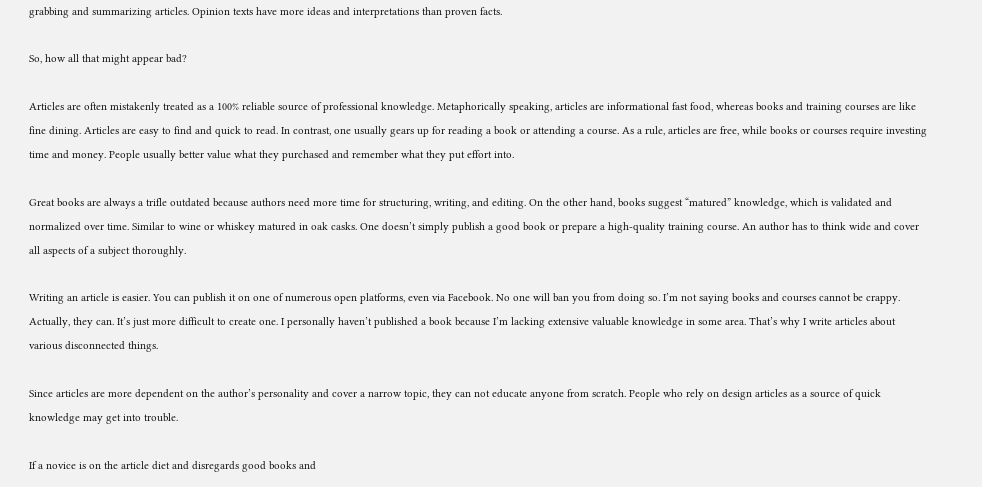grabbing and summarizing articles. Opinion texts have more ideas and interpretations than proven facts.

So, how all that might appear bad?

Articles are often mistakenly treated as a 100% reliable source of professional knowledge. Metaphorically speaking, articles are informational fast food, whereas books and training courses are like fine dining. Articles are easy to find and quick to read. In contrast, one usually gears up for reading a book or attending a course. As a rule, articles are free, while books or courses require investing time and money. People usually better value what they purchased and remember what they put effort into.

Great books are always a trifle outdated because authors need more time for structuring, writing, and editing. On the other hand, books suggest “matured” knowledge, which is validated and normalized over time. Similar to wine or whiskey matured in oak casks. One doesn’t simply publish a good book or prepare a high-quality training course. An author has to think wide and cover all aspects of a subject thoroughly.

Writing an article is easier. You can publish it on one of numerous open platforms, even via Facebook. No one will ban you from doing so. I’m not saying books and courses cannot be crappy. Actually, they can. It’s just more difficult to create one. I personally haven’t published a book because I’m lacking extensive valuable knowledge in some area. That’s why I write articles about various disconnected things.

Since articles are more dependent on the author’s personality and cover a narrow topic, they can not educate anyone from scratch. People who rely on design articles as a source of quick knowledge may get into trouble.

If a novice is on the article diet and disregards good books and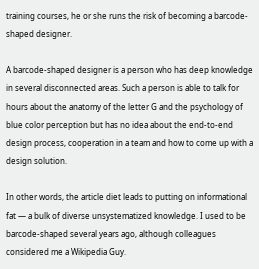training courses, he or she runs the risk of becoming a barcode-shaped designer.

A barcode-shaped designer is a person who has deep knowledge in several disconnected areas. Such a person is able to talk for hours about the anatomy of the letter G and the psychology of blue color perception but has no idea about the end-to-end design process, cooperation in a team and how to come up with a design solution.

In other words, the article diet leads to putting on informational fat — a bulk of diverse unsystematized knowledge. I used to be barcode-shaped several years ago, although colleagues considered me a Wikipedia Guy.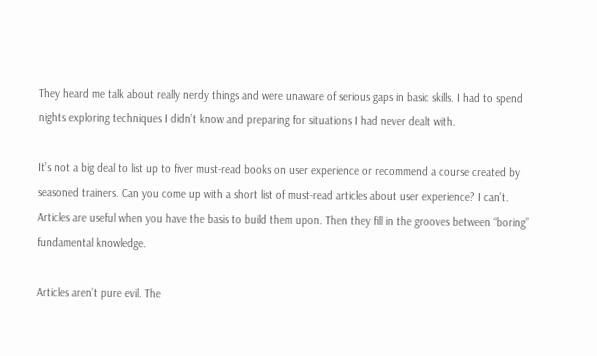They heard me talk about really nerdy things and were unaware of serious gaps in basic skills. I had to spend nights exploring techniques I didn’t know and preparing for situations I had never dealt with.

It’s not a big deal to list up to fiver must-read books on user experience or recommend a course created by seasoned trainers. Can you come up with a short list of must-read articles about user experience? I can’t. Articles are useful when you have the basis to build them upon. Then they fill in the grooves between “boring” fundamental knowledge.

Articles aren’t pure evil. The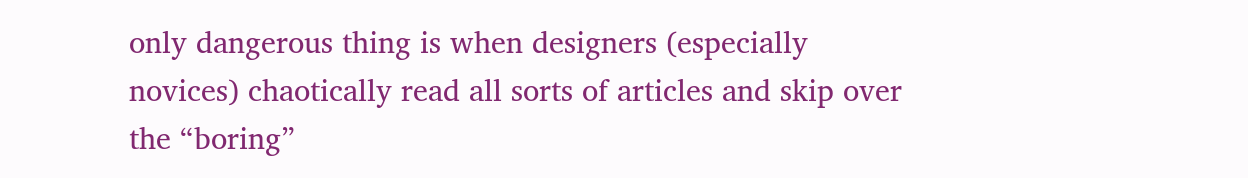only dangerous thing is when designers (especially novices) chaotically read all sorts of articles and skip over the “boring”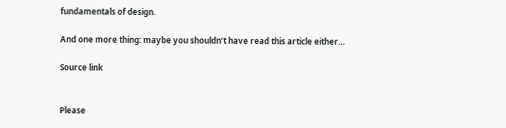fundamentals of design.

And one more thing: maybe you shouldn’t have read this article either…

Source link


Please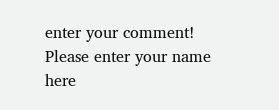enter your comment!
Please enter your name here